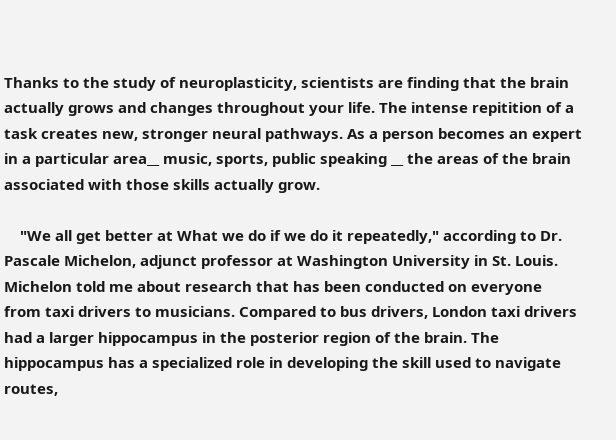Thanks to the study of neuroplasticity, scientists are finding that the brain actually grows and changes throughout your life. The intense repitition of a task creates new, stronger neural pathways. As a person becomes an expert in a particular area__ music, sports, public speaking __ the areas of the brain associated with those skills actually grow.

    "We all get better at What we do if we do it repeatedly," according to Dr. Pascale Michelon, adjunct professor at Washington University in St. Louis. Michelon told me about research that has been conducted on everyone from taxi drivers to musicians. Compared to bus drivers, London taxi drivers had a larger hippocampus in the posterior region of the brain. The hippocampus has a specialized role in developing the skill used to navigate routes,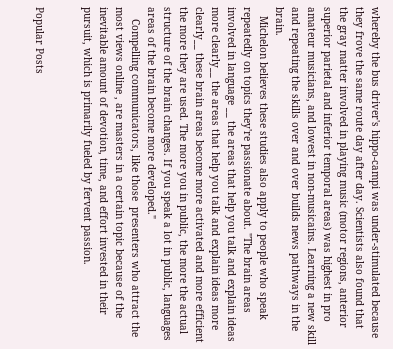whereby the bus driver's hippo-campi was under-stimulated because they frove the same route day after day. Scientists also found that the gray matter involved in playing music (motor regions, anterior superior parietal and inferior temporal areas) was highest in pro amateur musicians, and lowest in non-musicains. Learning a new skill and repeating the skills over and over builds news pathways in the brain.
   Michelon believes these studies also apply to people who speak repeatedly on topics they're passionate about. "The brain areas involved in language __ the areas that help you talk and explain ideas more clearly__ the areas that help you talk and explain ideas more clearly__ these brain areas become more activated and more efficient the more they are used. The more you in public, the more the actual structure of the brain changes. If you speak a lot in public, languages areas of the brain become more developed."
    Compelling communicators, like those  presenters who attract the most views online , are masters in a certain topic because of the inevitable amount of devotion, time, and effort invested in their pursuit, which is primarily fueled by fervent passion.


Popular Posts